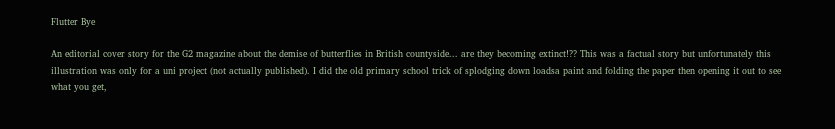Flutter Bye

An editorial cover story for the G2 magazine about the demise of butterflies in British countyside... are they becoming extinct!?? This was a factual story but unfortunately this illustration was only for a uni project (not actually published). I did the old primary school trick of splodging down loadsa paint and folding the paper then opening it out to see what you get,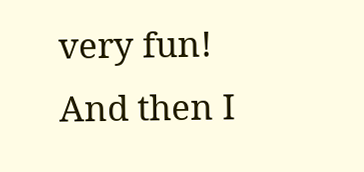very fun! And then I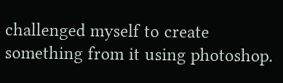challenged myself to create something from it using photoshop.